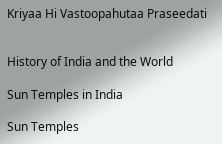Kriyaa Hi Vastoopahutaa Praseedati


History of India and the World

Sun Temples in India

Sun Temples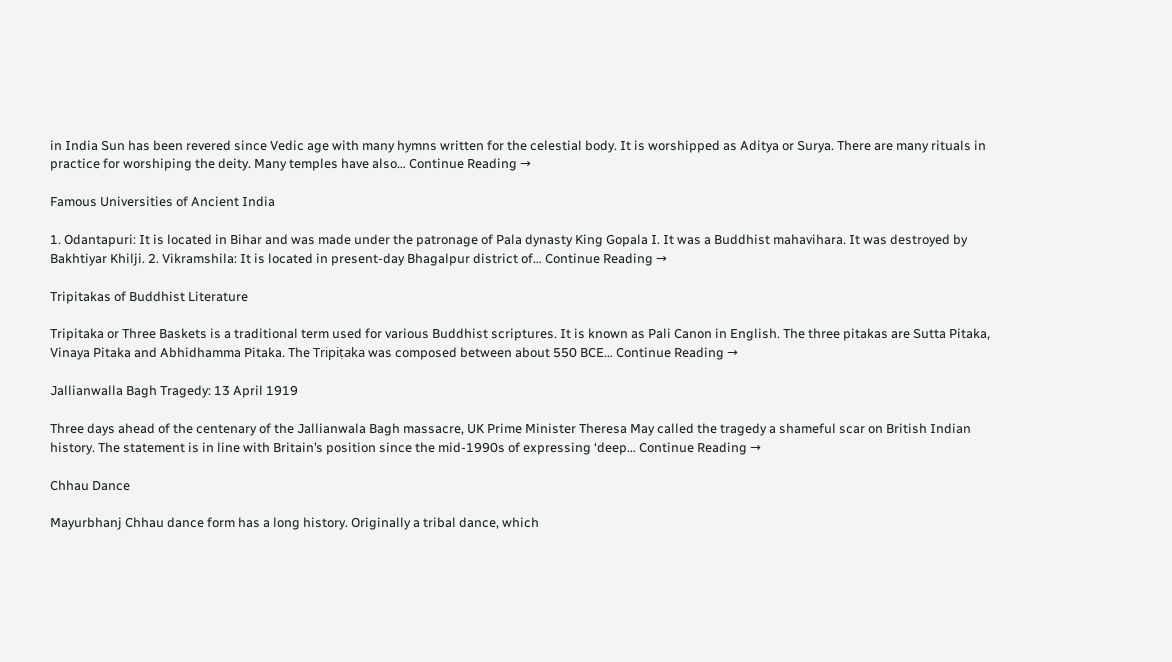in India Sun has been revered since Vedic age with many hymns written for the celestial body. It is worshipped as Aditya or Surya. There are many rituals in practice for worshiping the deity. Many temples have also… Continue Reading →

Famous Universities of Ancient India

1. Odantapuri: It is located in Bihar and was made under the patronage of Pala dynasty King Gopala I. It was a Buddhist mahavihara. It was destroyed by Bakhtiyar Khilji. 2. Vikramshila: It is located in present-day Bhagalpur district of… Continue Reading →

Tripitakas of Buddhist Literature

Tripitaka or Three Baskets is a traditional term used for various Buddhist scriptures. It is known as Pali Canon in English. The three pitakas are Sutta Pitaka, Vinaya Pitaka and Abhidhamma Pitaka. The Tripiṭaka was composed between about 550 BCE… Continue Reading →

Jallianwalla Bagh Tragedy: 13 April 1919

Three days ahead of the centenary of the Jallianwala Bagh massacre, UK Prime Minister Theresa May called the tragedy a shameful scar on British Indian history. The statement is in line with Britain’s position since the mid-1990s of expressing ‘deep… Continue Reading →

Chhau Dance

Mayurbhanj Chhau dance form has a long history. Originally a tribal dance, which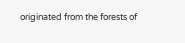originated from the forests of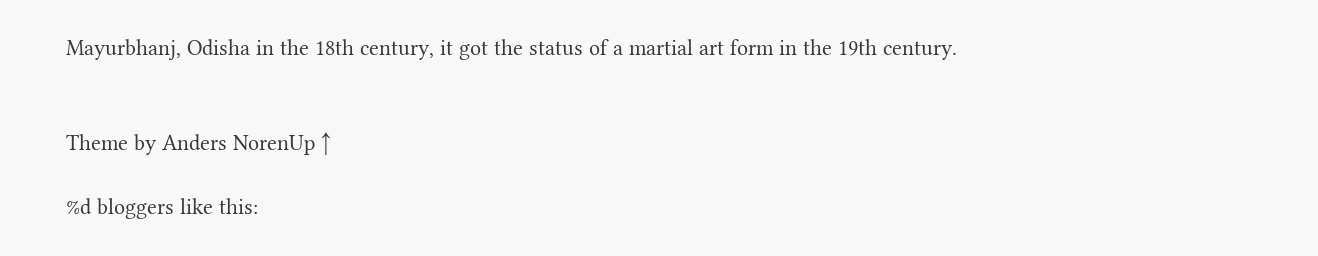Mayurbhanj, Odisha in the 18th century, it got the status of a martial art form in the 19th century.


Theme by Anders NorenUp ↑

%d bloggers like this: